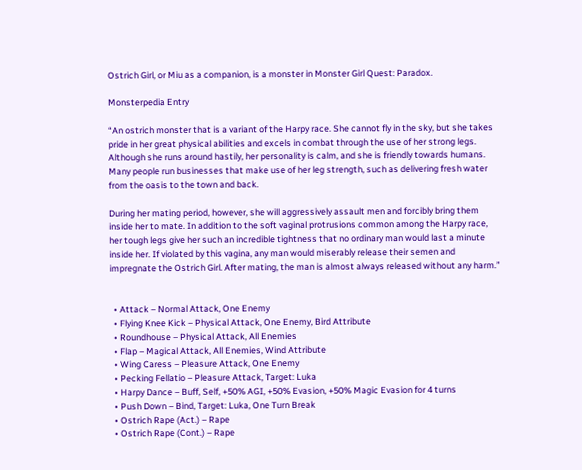Ostrich Girl, or Miu as a companion, is a monster in Monster Girl Quest: Paradox.

Monsterpedia Entry

“An ostrich monster that is a variant of the Harpy race. She cannot fly in the sky, but she takes pride in her great physical abilities and excels in combat through the use of her strong legs. Although she runs around hastily, her personality is calm, and she is friendly towards humans. Many people run businesses that make use of her leg strength, such as delivering fresh water from the oasis to the town and back.

During her mating period, however, she will aggressively assault men and forcibly bring them inside her to mate. In addition to the soft vaginal protrusions common among the Harpy race, her tough legs give her such an incredible tightness that no ordinary man would last a minute inside her. If violated by this vagina, any man would miserably release their semen and impregnate the Ostrich Girl. After mating, the man is almost always released without any harm.”


  • Attack – Normal Attack, One Enemy
  • Flying Knee Kick – Physical Attack, One Enemy, Bird Attribute
  • Roundhouse – Physical Attack, All Enemies
  • Flap – Magical Attack, All Enemies, Wind Attribute
  • Wing Caress – Pleasure Attack, One Enemy
  • Pecking Fellatio – Pleasure Attack, Target: Luka
  • Harpy Dance – Buff, Self, +50% AGI, +50% Evasion, +50% Magic Evasion for 4 turns
  • Push Down – Bind, Target: Luka, One Turn Break
  • Ostrich Rape (Act.) – Rape
  • Ostrich Rape (Cont.) – Rape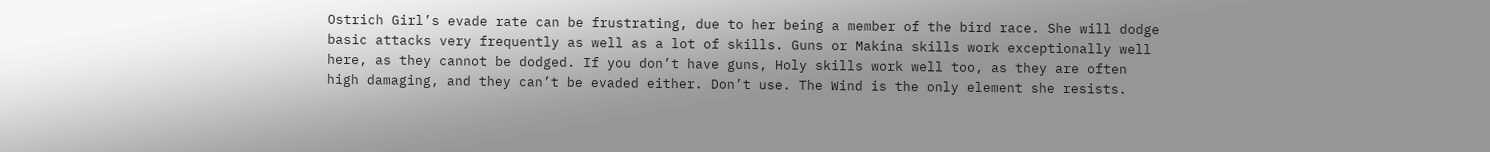Ostrich Girl’s evade rate can be frustrating, due to her being a member of the bird race. She will dodge basic attacks very frequently as well as a lot of skills. Guns or Makina skills work exceptionally well here, as they cannot be dodged. If you don’t have guns, Holy skills work well too, as they are often high damaging, and they can’t be evaded either. Don’t use. The Wind is the only element she resists.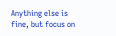Anything else is fine, but focus on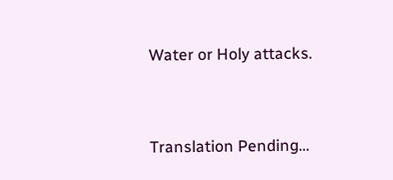Water or Holy attacks.


Translation Pending…